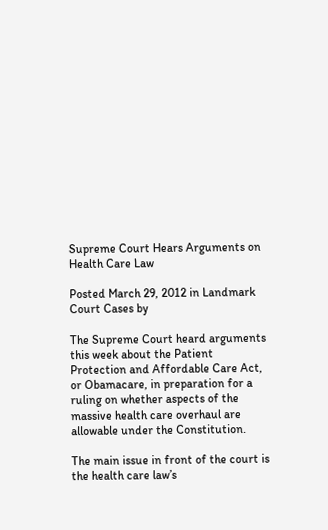Supreme Court Hears Arguments on Health Care Law

Posted March 29, 2012 in Landmark Court Cases by

The Supreme Court heard arguments this week about the Patient Protection and Affordable Care Act, or Obamacare, in preparation for a ruling on whether aspects of the massive health care overhaul are allowable under the Constitution.

The main issue in front of the court is the health care law’s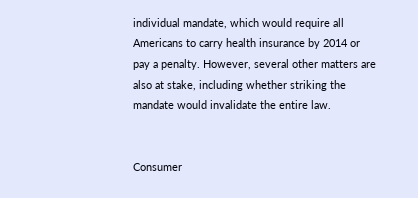individual mandate, which would require all Americans to carry health insurance by 2014 or pay a penalty. However, several other matters are also at stake, including whether striking the mandate would invalidate the entire law.


Consumer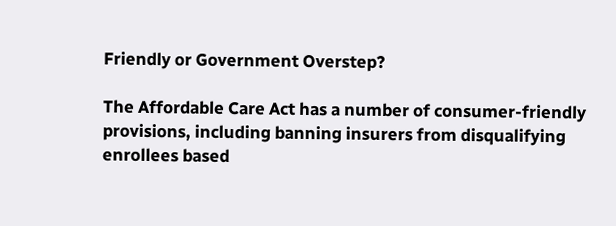Friendly or Government Overstep?

The Affordable Care Act has a number of consumer-friendly provisions, including banning insurers from disqualifying enrollees based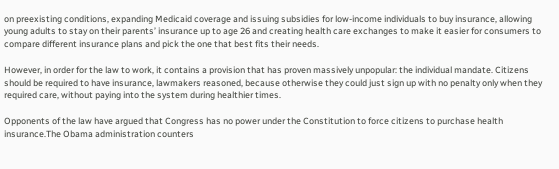on preexisting conditions, expanding Medicaid coverage and issuing subsidies for low-income individuals to buy insurance, allowing young adults to stay on their parents’ insurance up to age 26 and creating health care exchanges to make it easier for consumers to compare different insurance plans and pick the one that best fits their needs.

However, in order for the law to work, it contains a provision that has proven massively unpopular: the individual mandate. Citizens should be required to have insurance, lawmakers reasoned, because otherwise they could just sign up with no penalty only when they required care, without paying into the system during healthier times.

Opponents of the law have argued that Congress has no power under the Constitution to force citizens to purchase health insurance.The Obama administration counters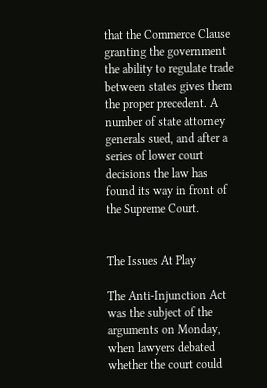that the Commerce Clause granting the government the ability to regulate trade between states gives them the proper precedent. A number of state attorney generals sued, and after a series of lower court decisions the law has found its way in front of the Supreme Court.


The Issues At Play

The Anti-Injunction Act was the subject of the arguments on Monday, when lawyers debated whether the court could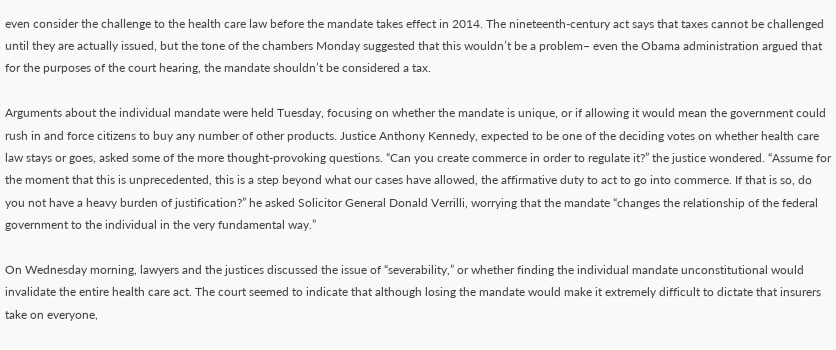even consider the challenge to the health care law before the mandate takes effect in 2014. The nineteenth-century act says that taxes cannot be challenged until they are actually issued, but the tone of the chambers Monday suggested that this wouldn’t be a problem– even the Obama administration argued that for the purposes of the court hearing, the mandate shouldn’t be considered a tax.

Arguments about the individual mandate were held Tuesday, focusing on whether the mandate is unique, or if allowing it would mean the government could rush in and force citizens to buy any number of other products. Justice Anthony Kennedy, expected to be one of the deciding votes on whether health care law stays or goes, asked some of the more thought-provoking questions. “Can you create commerce in order to regulate it?” the justice wondered. “Assume for the moment that this is unprecedented, this is a step beyond what our cases have allowed, the affirmative duty to act to go into commerce. If that is so, do you not have a heavy burden of justification?” he asked Solicitor General Donald Verrilli, worrying that the mandate “changes the relationship of the federal government to the individual in the very fundamental way.”

On Wednesday morning, lawyers and the justices discussed the issue of “severability,” or whether finding the individual mandate unconstitutional would invalidate the entire health care act. The court seemed to indicate that although losing the mandate would make it extremely difficult to dictate that insurers take on everyone,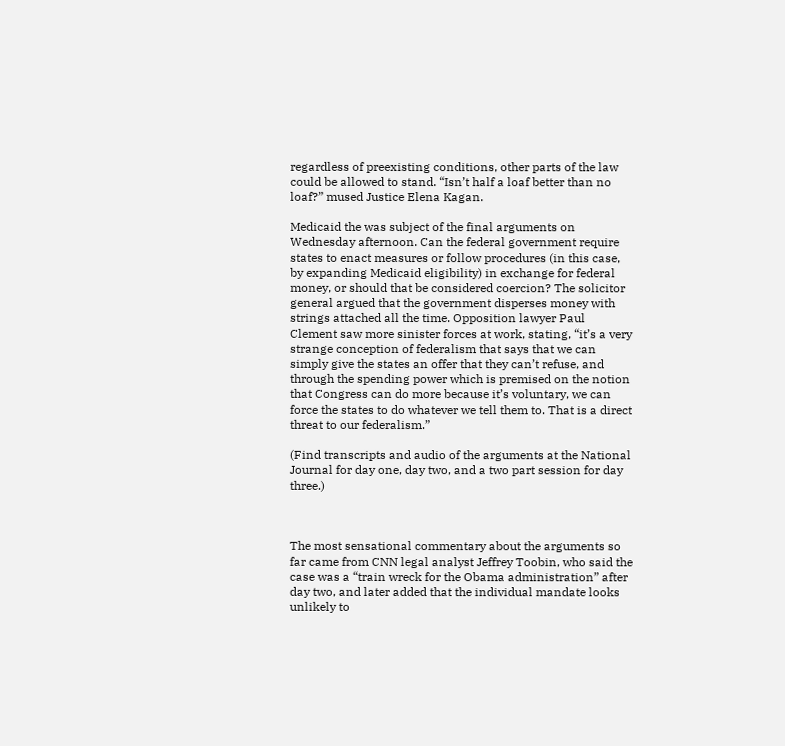regardless of preexisting conditions, other parts of the law could be allowed to stand. “Isn’t half a loaf better than no loaf?” mused Justice Elena Kagan.

Medicaid the was subject of the final arguments on Wednesday afternoon. Can the federal government require states to enact measures or follow procedures (in this case, by expanding Medicaid eligibility) in exchange for federal money, or should that be considered coercion? The solicitor general argued that the government disperses money with strings attached all the time. Opposition lawyer Paul Clement saw more sinister forces at work, stating, “it’s a very strange conception of federalism that says that we can simply give the states an offer that they can’t refuse, and through the spending power which is premised on the notion that Congress can do more because it’s voluntary, we can force the states to do whatever we tell them to. That is a direct threat to our federalism.”

(Find transcripts and audio of the arguments at the National Journal for day one, day two, and a two part session for day three.)



The most sensational commentary about the arguments so far came from CNN legal analyst Jeffrey Toobin, who said the case was a “train wreck for the Obama administration” after day two, and later added that the individual mandate looks unlikely to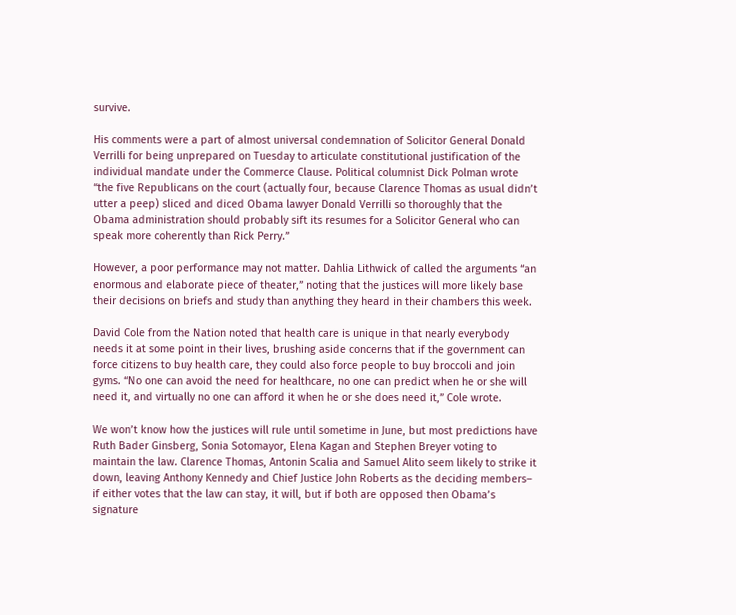survive.

His comments were a part of almost universal condemnation of Solicitor General Donald Verrilli for being unprepared on Tuesday to articulate constitutional justification of the individual mandate under the Commerce Clause. Political columnist Dick Polman wrote “the five Republicans on the court (actually four, because Clarence Thomas as usual didn’t utter a peep) sliced and diced Obama lawyer Donald Verrilli so thoroughly that the Obama administration should probably sift its resumes for a Solicitor General who can speak more coherently than Rick Perry.”

However, a poor performance may not matter. Dahlia Lithwick of called the arguments “an enormous and elaborate piece of theater,” noting that the justices will more likely base their decisions on briefs and study than anything they heard in their chambers this week.

David Cole from the Nation noted that health care is unique in that nearly everybody needs it at some point in their lives, brushing aside concerns that if the government can force citizens to buy health care, they could also force people to buy broccoli and join gyms. “No one can avoid the need for healthcare, no one can predict when he or she will need it, and virtually no one can afford it when he or she does need it,” Cole wrote.

We won’t know how the justices will rule until sometime in June, but most predictions have Ruth Bader Ginsberg, Sonia Sotomayor, Elena Kagan and Stephen Breyer voting to maintain the law. Clarence Thomas, Antonin Scalia and Samuel Alito seem likely to strike it down, leaving Anthony Kennedy and Chief Justice John Roberts as the deciding members– if either votes that the law can stay, it will, but if both are opposed then Obama’s signature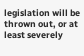legislation will be thrown out, or at least severely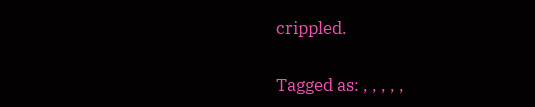crippled.

Tagged as: , , , , ,